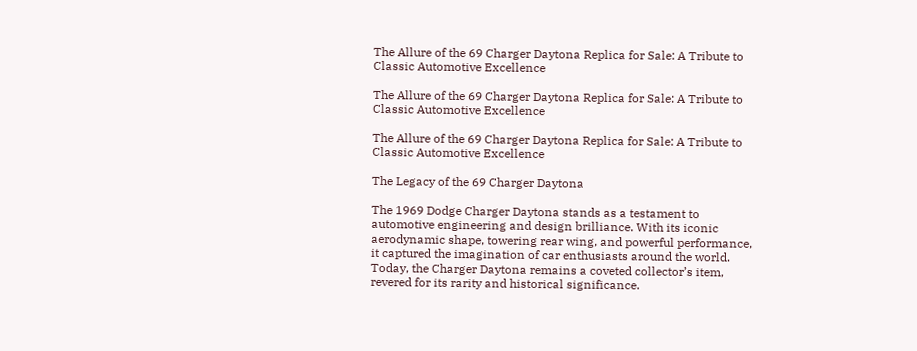The Allure of the 69 Charger Daytona Replica for Sale: A Tribute to Classic Automotive Excellence

The Allure of the 69 Charger Daytona Replica for Sale: A Tribute to Classic Automotive Excellence

The Allure of the 69 Charger Daytona Replica for Sale: A Tribute to Classic Automotive Excellence

The Legacy of the 69 Charger Daytona

The 1969 Dodge Charger Daytona stands as a testament to automotive engineering and design brilliance. With its iconic aerodynamic shape, towering rear wing, and powerful performance, it captured the imagination of car enthusiasts around the world. Today, the Charger Daytona remains a coveted collector’s item, revered for its rarity and historical significance.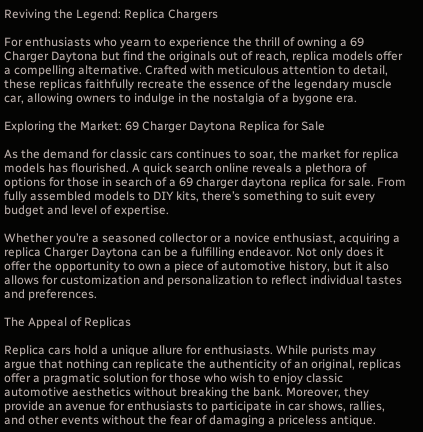Reviving the Legend: Replica Chargers

For enthusiasts who yearn to experience the thrill of owning a 69 Charger Daytona but find the originals out of reach, replica models offer a compelling alternative. Crafted with meticulous attention to detail, these replicas faithfully recreate the essence of the legendary muscle car, allowing owners to indulge in the nostalgia of a bygone era.

Exploring the Market: 69 Charger Daytona Replica for Sale

As the demand for classic cars continues to soar, the market for replica models has flourished. A quick search online reveals a plethora of options for those in search of a 69 charger daytona replica for sale. From fully assembled models to DIY kits, there’s something to suit every budget and level of expertise.

Whether you’re a seasoned collector or a novice enthusiast, acquiring a replica Charger Daytona can be a fulfilling endeavor. Not only does it offer the opportunity to own a piece of automotive history, but it also allows for customization and personalization to reflect individual tastes and preferences.

The Appeal of Replicas

Replica cars hold a unique allure for enthusiasts. While purists may argue that nothing can replicate the authenticity of an original, replicas offer a pragmatic solution for those who wish to enjoy classic automotive aesthetics without breaking the bank. Moreover, they provide an avenue for enthusiasts to participate in car shows, rallies, and other events without the fear of damaging a priceless antique.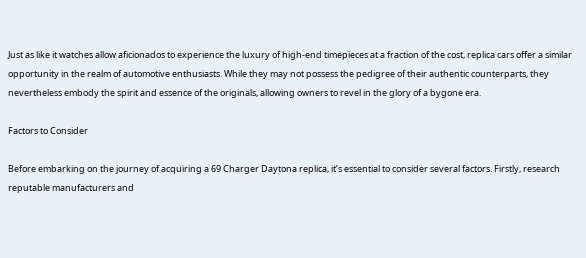Just as like it watches allow aficionados to experience the luxury of high-end timepieces at a fraction of the cost, replica cars offer a similar opportunity in the realm of automotive enthusiasts. While they may not possess the pedigree of their authentic counterparts, they nevertheless embody the spirit and essence of the originals, allowing owners to revel in the glory of a bygone era.

Factors to Consider

Before embarking on the journey of acquiring a 69 Charger Daytona replica, it’s essential to consider several factors. Firstly, research reputable manufacturers and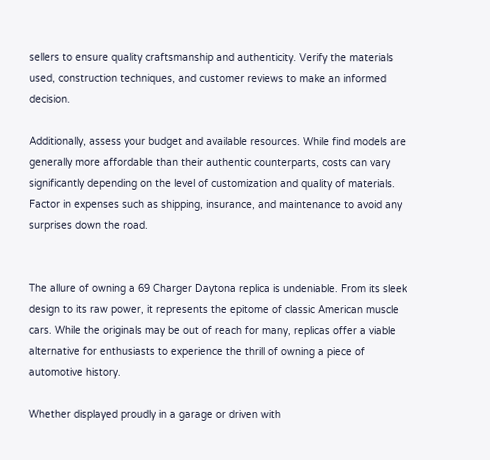sellers to ensure quality craftsmanship and authenticity. Verify the materials used, construction techniques, and customer reviews to make an informed decision.

Additionally, assess your budget and available resources. While find models are generally more affordable than their authentic counterparts, costs can vary significantly depending on the level of customization and quality of materials. Factor in expenses such as shipping, insurance, and maintenance to avoid any surprises down the road.


The allure of owning a 69 Charger Daytona replica is undeniable. From its sleek design to its raw power, it represents the epitome of classic American muscle cars. While the originals may be out of reach for many, replicas offer a viable alternative for enthusiasts to experience the thrill of owning a piece of automotive history.

Whether displayed proudly in a garage or driven with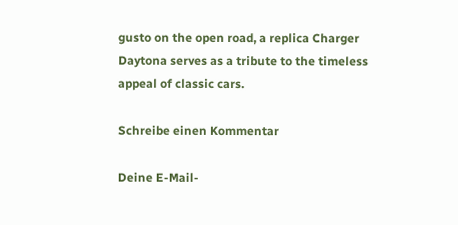gusto on the open road, a replica Charger Daytona serves as a tribute to the timeless appeal of classic cars.

Schreibe einen Kommentar

Deine E-Mail-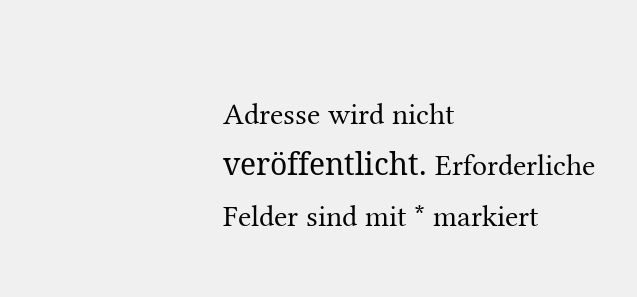Adresse wird nicht veröffentlicht. Erforderliche Felder sind mit * markiert